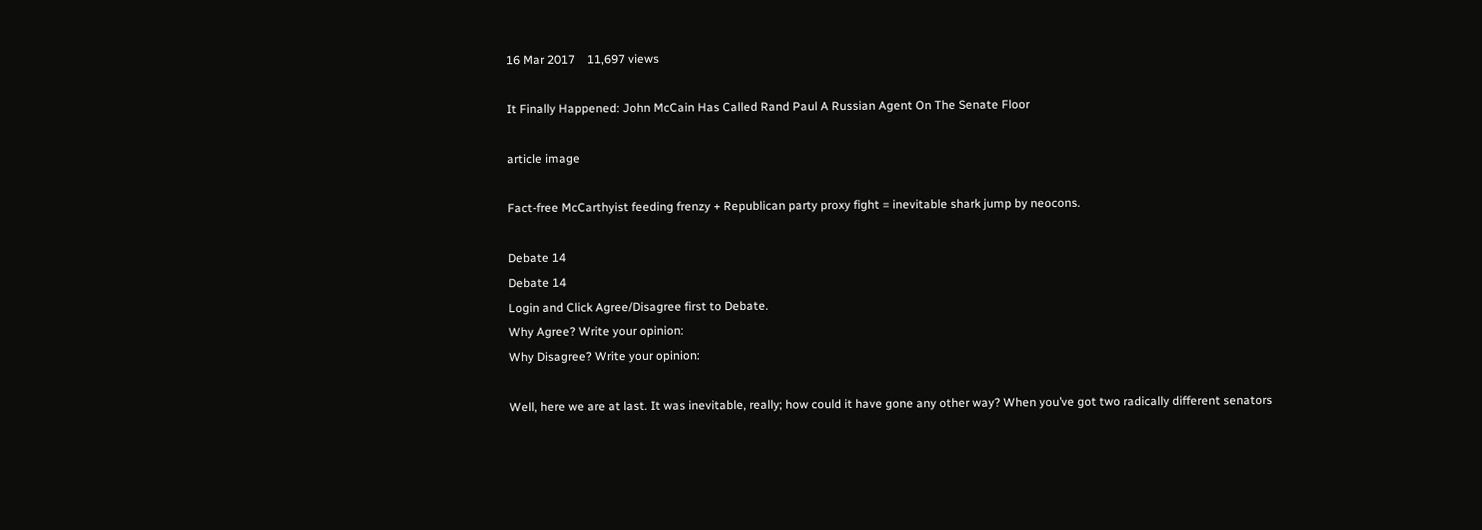16 Mar 2017    11,697 views

It Finally Happened: John McCain Has Called Rand Paul A Russian Agent On The Senate Floor

article image

Fact-free McCarthyist feeding frenzy + Republican party proxy fight = inevitable shark jump by neocons.

Debate 14
Debate 14
Login and Click Agree/Disagree first to Debate.
Why Agree? Write your opinion:
Why Disagree? Write your opinion:

Well, here we are at last. It was inevitable, really; how could it have gone any other way? When you’ve got two radically different senators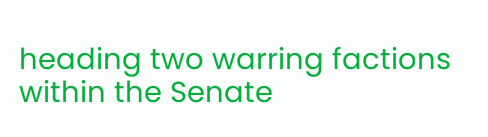heading two warring factions within the Senate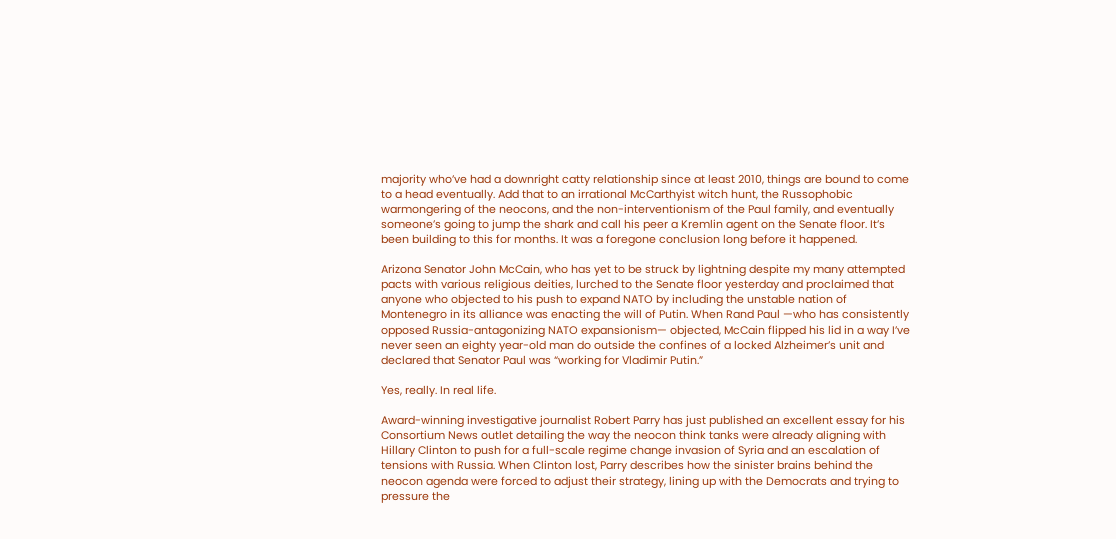majority who’ve had a downright catty relationship since at least 2010, things are bound to come to a head eventually. Add that to an irrational McCarthyist witch hunt, the Russophobic warmongering of the neocons, and the non-interventionism of the Paul family, and eventually someone’s going to jump the shark and call his peer a Kremlin agent on the Senate floor. It’s been building to this for months. It was a foregone conclusion long before it happened.

Arizona Senator John McCain, who has yet to be struck by lightning despite my many attempted pacts with various religious deities, lurched to the Senate floor yesterday and proclaimed that anyone who objected to his push to expand NATO by including the unstable nation of Montenegro in its alliance was enacting the will of Putin. When Rand Paul —who has consistently opposed Russia-antagonizing NATO expansionism— objected, McCain flipped his lid in a way I’ve never seen an eighty year-old man do outside the confines of a locked Alzheimer’s unit and declared that Senator Paul was “working for Vladimir Putin.”

Yes, really. In real life.

Award-winning investigative journalist Robert Parry has just published an excellent essay for his Consortium News outlet detailing the way the neocon think tanks were already aligning with Hillary Clinton to push for a full-scale regime change invasion of Syria and an escalation of tensions with Russia. When Clinton lost, Parry describes how the sinister brains behind the neocon agenda were forced to adjust their strategy, lining up with the Democrats and trying to pressure the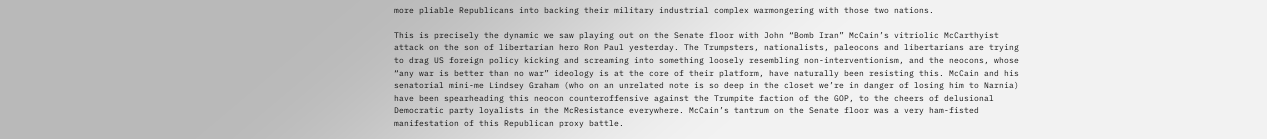more pliable Republicans into backing their military industrial complex warmongering with those two nations.

This is precisely the dynamic we saw playing out on the Senate floor with John “Bomb Iran” McCain’s vitriolic McCarthyist attack on the son of libertarian hero Ron Paul yesterday. The Trumpsters, nationalists, paleocons and libertarians are trying to drag US foreign policy kicking and screaming into something loosely resembling non-interventionism, and the neocons, whose “any war is better than no war” ideology is at the core of their platform, have naturally been resisting this. McCain and his senatorial mini-me Lindsey Graham (who on an unrelated note is so deep in the closet we’re in danger of losing him to Narnia) have been spearheading this neocon counteroffensive against the Trumpite faction of the GOP, to the cheers of delusional Democratic party loyalists in the McResistance everywhere. McCain’s tantrum on the Senate floor was a very ham-fisted manifestation of this Republican proxy battle.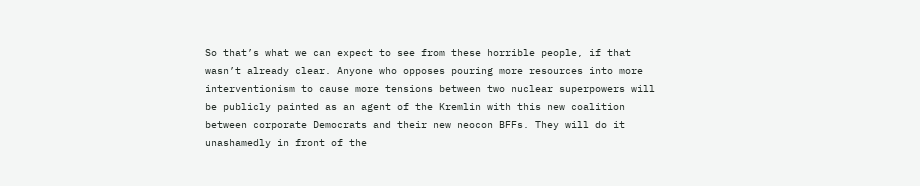So that’s what we can expect to see from these horrible people, if that wasn’t already clear. Anyone who opposes pouring more resources into more interventionism to cause more tensions between two nuclear superpowers will be publicly painted as an agent of the Kremlin with this new coalition between corporate Democrats and their new neocon BFFs. They will do it unashamedly in front of the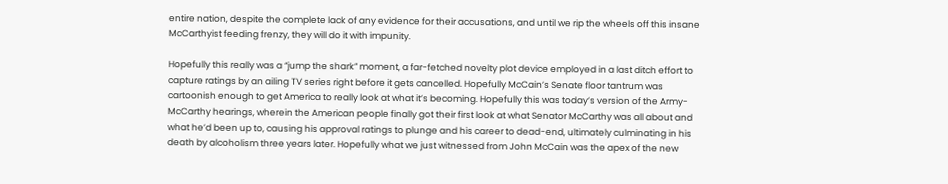entire nation, despite the complete lack of any evidence for their accusations, and until we rip the wheels off this insane McCarthyist feeding frenzy, they will do it with impunity.

Hopefully this really was a “jump the shark” moment, a far-fetched novelty plot device employed in a last ditch effort to capture ratings by an ailing TV series right before it gets cancelled. Hopefully McCain’s Senate floor tantrum was cartoonish enough to get America to really look at what it’s becoming. Hopefully this was today’s version of the Army-McCarthy hearings, wherein the American people finally got their first look at what Senator McCarthy was all about and what he’d been up to, causing his approval ratings to plunge and his career to dead-end, ultimately culminating in his death by alcoholism three years later. Hopefully what we just witnessed from John McCain was the apex of the new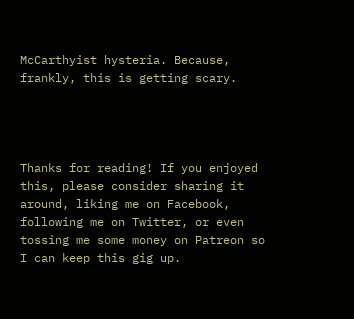McCarthyist hysteria. Because, frankly, this is getting scary.




Thanks for reading! If you enjoyed this, please consider sharing it around, liking me on Facebook, following me on Twitter, or even tossing me some money on Patreon so I can keep this gig up.